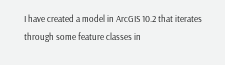I have created a model in ArcGIS 10.2 that iterates through some feature classes in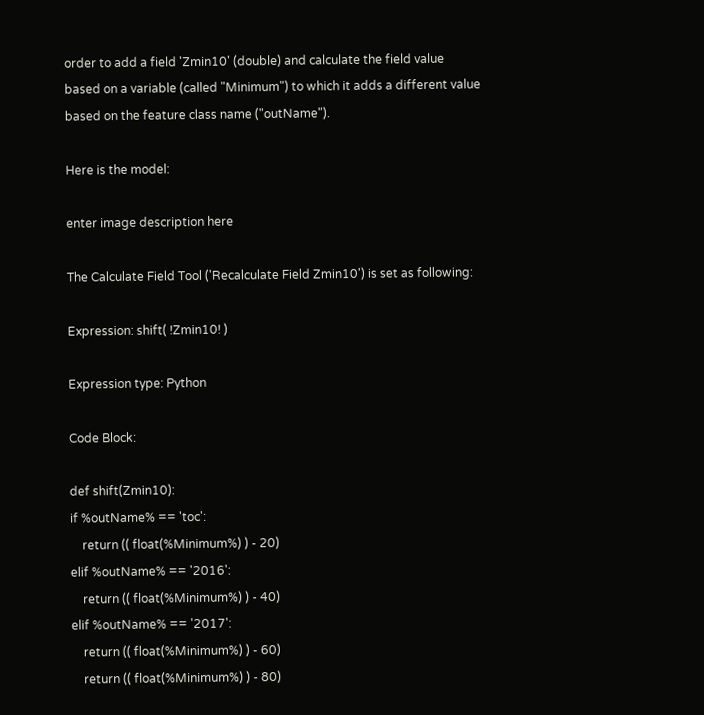order to add a field 'Zmin10' (double) and calculate the field value based on a variable (called "Minimum") to which it adds a different value based on the feature class name ("outName").

Here is the model:

enter image description here

The Calculate Field Tool ('Recalculate Field Zmin10') is set as following:

Expression: shift( !Zmin10! )

Expression type: Python

Code Block:

def shift(Zmin10):
if %outName% == 'toc':
    return (( float(%Minimum%) ) - 20)
elif %outName% == '2016':
    return (( float(%Minimum%) ) - 40)
elif %outName% == '2017':
    return (( float(%Minimum%) ) - 60)
    return (( float(%Minimum%) ) - 80)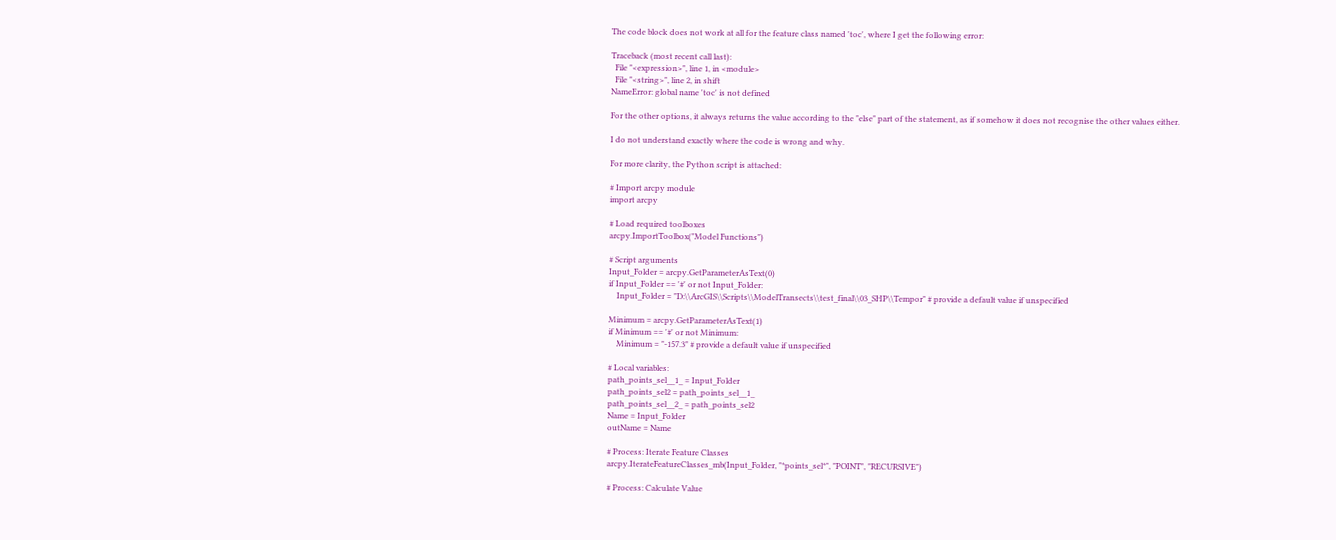The code block does not work at all for the feature class named 'toc', where I get the following error:

Traceback (most recent call last):
  File "<expression>", line 1, in <module>
  File "<string>", line 2, in shift
NameError: global name 'toc' is not defined

For the other options, it always returns the value according to the "else" part of the statement, as if somehow it does not recognise the other values either.

I do not understand exactly where the code is wrong and why.

For more clarity, the Python script is attached:

# Import arcpy module
import arcpy

# Load required toolboxes
arcpy.ImportToolbox("Model Functions")

# Script arguments
Input_Folder = arcpy.GetParameterAsText(0)
if Input_Folder == '#' or not Input_Folder:
    Input_Folder = "D:\\ArcGIS\\Scripts\\ModelTransects\\test_final\\03_SHP\\Tempor" # provide a default value if unspecified

Minimum = arcpy.GetParameterAsText(1)
if Minimum == '#' or not Minimum:
    Minimum = "-157.3" # provide a default value if unspecified

# Local variables:
path_points_sel__1_ = Input_Folder
path_points_sel2 = path_points_sel__1_
path_points_sel__2_ = path_points_sel2
Name = Input_Folder
outName = Name

# Process: Iterate Feature Classes
arcpy.IterateFeatureClasses_mb(Input_Folder, "*points_sel*", "POINT", "RECURSIVE")

# Process: Calculate Value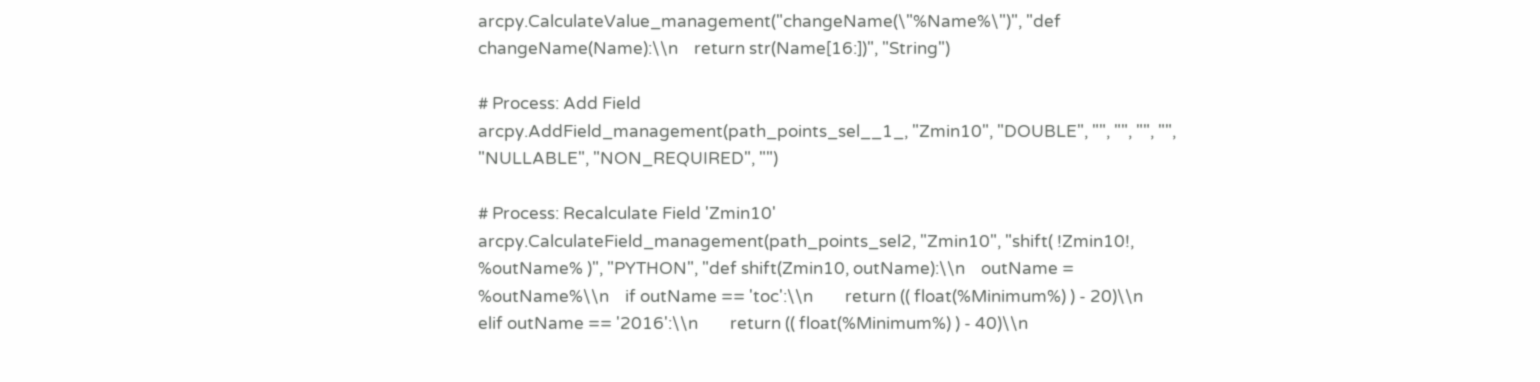arcpy.CalculateValue_management("changeName(\"%Name%\")", "def changeName(Name):\\n    return str(Name[16:])", "String")

# Process: Add Field
arcpy.AddField_management(path_points_sel__1_, "Zmin10", "DOUBLE", "", "", "", "", "NULLABLE", "NON_REQUIRED", "")

# Process: Recalculate Field 'Zmin10'
arcpy.CalculateField_management(path_points_sel2, "Zmin10", "shift( !Zmin10!, %outName% )", "PYTHON", "def shift(Zmin10, outName):\\n    outName = %outName%\\n    if outName == 'toc':\\n        return (( float(%Minimum%) ) - 20)\\n    elif outName == '2016':\\n        return (( float(%Minimum%) ) - 40)\\n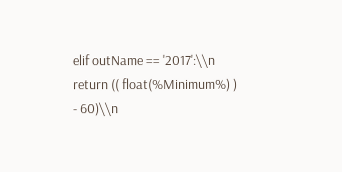elif outName == '2017':\\n        return (( float(%Minimum%) ) - 60)\\n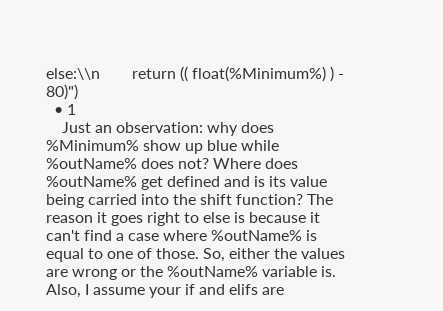else:\\n        return (( float(%Minimum%) ) - 80)")
  • 1
    Just an observation: why does %Minimum% show up blue while %outName% does not? Where does %outName% get defined and is its value being carried into the shift function? The reason it goes right to else is because it can't find a case where %outName% is equal to one of those. So, either the values are wrong or the %outName% variable is. Also, I assume your if and elifs are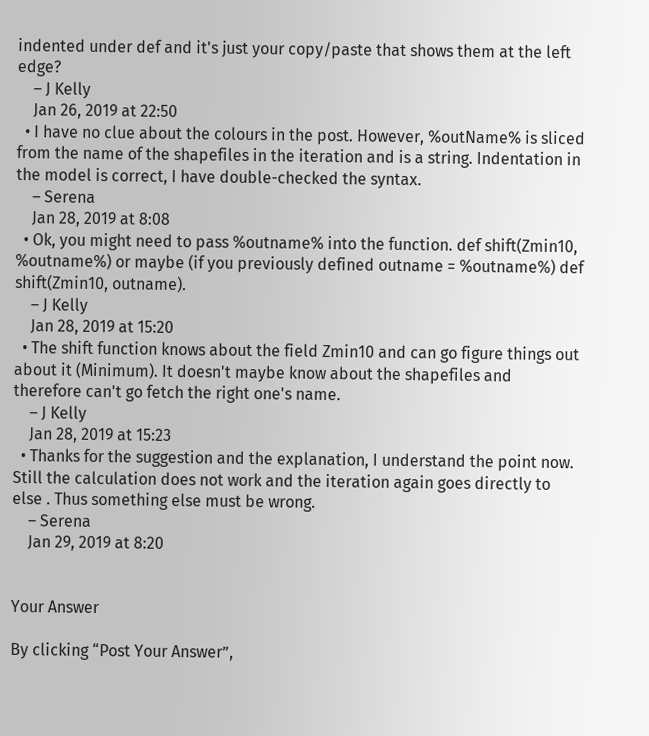indented under def and it's just your copy/paste that shows them at the left edge?
    – J Kelly
    Jan 26, 2019 at 22:50
  • I have no clue about the colours in the post. However, %outName% is sliced from the name of the shapefiles in the iteration and is a string. Indentation in the model is correct, I have double-checked the syntax.
    – Serena
    Jan 28, 2019 at 8:08
  • Ok, you might need to pass %outname% into the function. def shift(Zmin10, %outname%) or maybe (if you previously defined outname = %outname%) def shift(Zmin10, outname).
    – J Kelly
    Jan 28, 2019 at 15:20
  • The shift function knows about the field Zmin10 and can go figure things out about it (Minimum). It doesn't maybe know about the shapefiles and therefore can't go fetch the right one's name.
    – J Kelly
    Jan 28, 2019 at 15:23
  • Thanks for the suggestion and the explanation, I understand the point now. Still the calculation does not work and the iteration again goes directly to else . Thus something else must be wrong.
    – Serena
    Jan 29, 2019 at 8:20


Your Answer

By clicking “Post Your Answer”,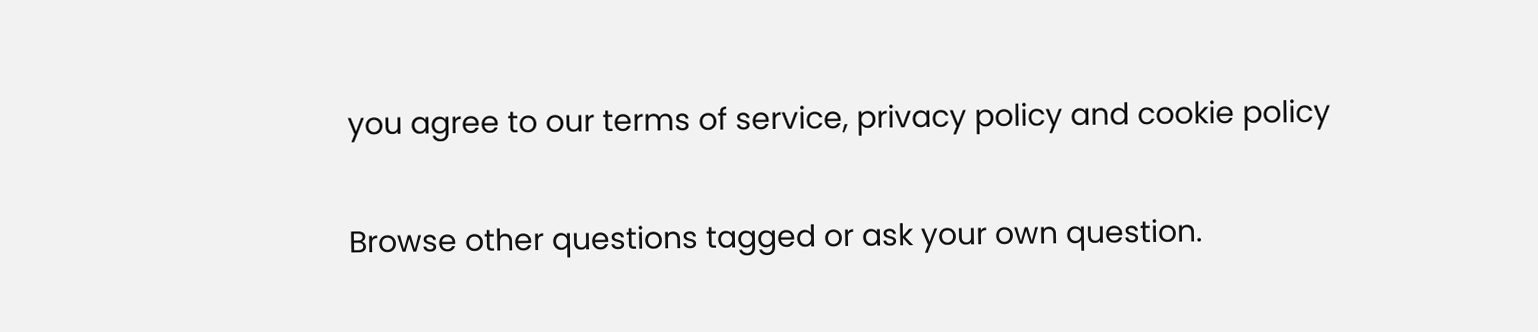you agree to our terms of service, privacy policy and cookie policy

Browse other questions tagged or ask your own question.